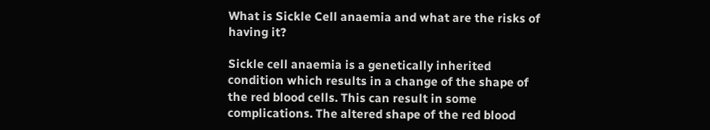What is Sickle Cell anaemia and what are the risks of having it?

Sickle cell anaemia is a genetically inherited condition which results in a change of the shape of the red blood cells. This can result in some complications. The altered shape of the red blood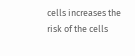cells increases the risk of the cells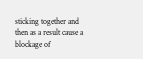sticking together and then as a result cause a blockage of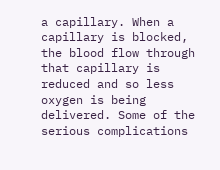a capillary. When a capillary is blocked, the blood flow through that capillary is reduced and so less oxygen is being delivered. Some of the serious complications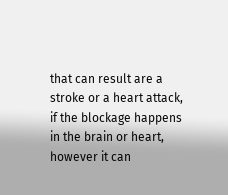that can result are a stroke or a heart attack, if the blockage happens in the brain or heart, however it can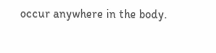occur anywhere in the body.